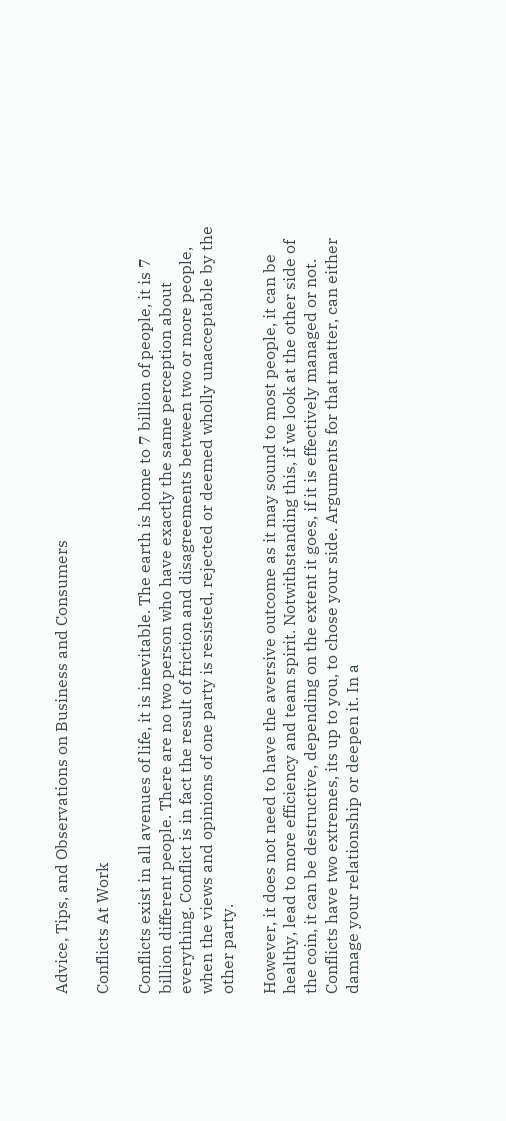Advice, Tips, and Observations on Business and Consumers

Conflicts At Work

Conflicts exist in all avenues of life, it is inevitable. The earth is home to 7 billion of people, it is 7 billion different people. There are no two person who have exactly the same perception about everything. Conflict is in fact the result of friction and disagreements between two or more people, when the views and opinions of one party is resisted, rejected or deemed wholly unacceptable by the other party.

However, it does not need to have the aversive outcome as it may sound to most people, it can be healthy, lead to more efficiency and team spirit. Notwithstanding this, if we look at the other side of the coin, it can be destructive, depending on the extent it goes, if it is effectively managed or not. Conflicts have two extremes, its up to you, to chose your side. Arguments for that matter, can either damage your relationship or deepen it. In a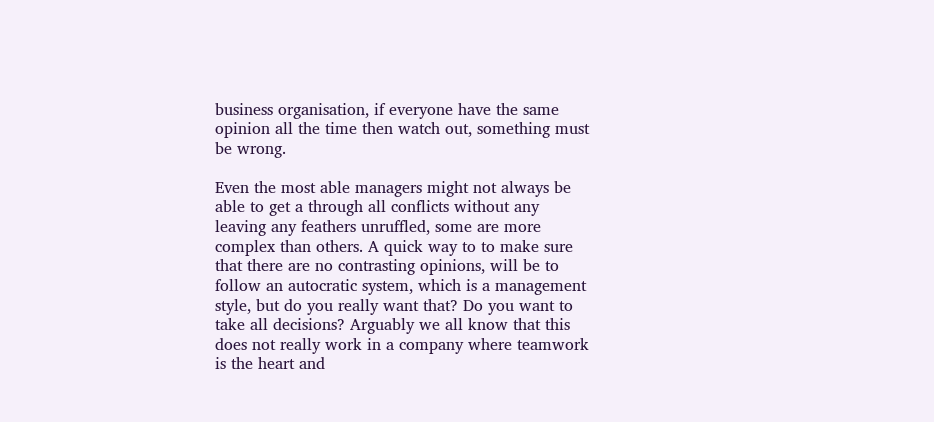business organisation, if everyone have the same opinion all the time then watch out, something must be wrong.

Even the most able managers might not always be able to get a through all conflicts without any leaving any feathers unruffled, some are more complex than others. A quick way to to make sure that there are no contrasting opinions, will be to follow an autocratic system, which is a management style, but do you really want that? Do you want to take all decisions? Arguably we all know that this does not really work in a company where teamwork is the heart and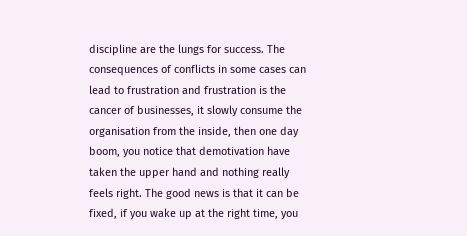discipline are the lungs for success. The consequences of conflicts in some cases can lead to frustration and frustration is the cancer of businesses, it slowly consume the organisation from the inside, then one day boom, you notice that demotivation have taken the upper hand and nothing really feels right. The good news is that it can be fixed, if you wake up at the right time, you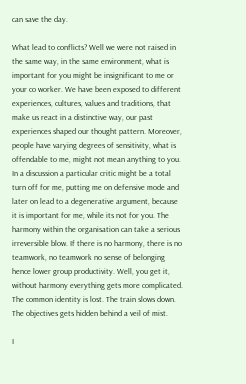can save the day.

What lead to conflicts? Well we were not raised in the same way, in the same environment, what is important for you might be insignificant to me or your co worker. We have been exposed to different experiences, cultures, values and traditions, that make us react in a distinctive way, our past experiences shaped our thought pattern. Moreover, people have varying degrees of sensitivity, what is offendable to me, might not mean anything to you. In a discussion a particular critic might be a total turn off for me, putting me on defensive mode and later on lead to a degenerative argument, because it is important for me, while its not for you. The harmony within the organisation can take a serious irreversible blow. If there is no harmony, there is no teamwork, no teamwork no sense of belonging hence lower group productivity. Well, you get it, without harmony everything gets more complicated. The common identity is lost. The train slows down. The objectives gets hidden behind a veil of mist.

I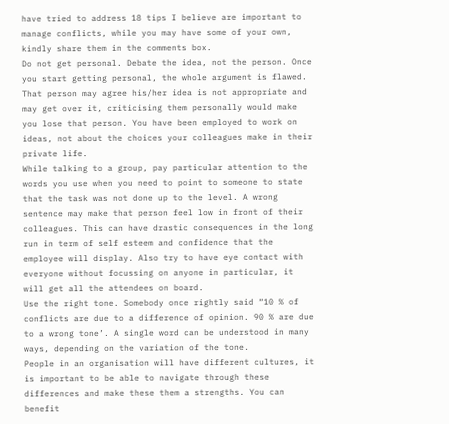have tried to address 18 tips I believe are important to manage conflicts, while you may have some of your own, kindly share them in the comments box.
Do not get personal. Debate the idea, not the person. Once you start getting personal, the whole argument is flawed. That person may agree his/her idea is not appropriate and may get over it, criticising them personally would make you lose that person. You have been employed to work on ideas, not about the choices your colleagues make in their private life.
While talking to a group, pay particular attention to the words you use when you need to point to someone to state that the task was not done up to the level. A wrong sentence may make that person feel low in front of their colleagues. This can have drastic consequences in the long run in term of self esteem and confidence that the employee will display. Also try to have eye contact with everyone without focussing on anyone in particular, it will get all the attendees on board.
Use the right tone. Somebody once rightly said “10 % of conflicts are due to a difference of opinion. 90 % are due to a wrong tone’. A single word can be understood in many ways, depending on the variation of the tone.
People in an organisation will have different cultures, it is important to be able to navigate through these differences and make these them a strengths. You can benefit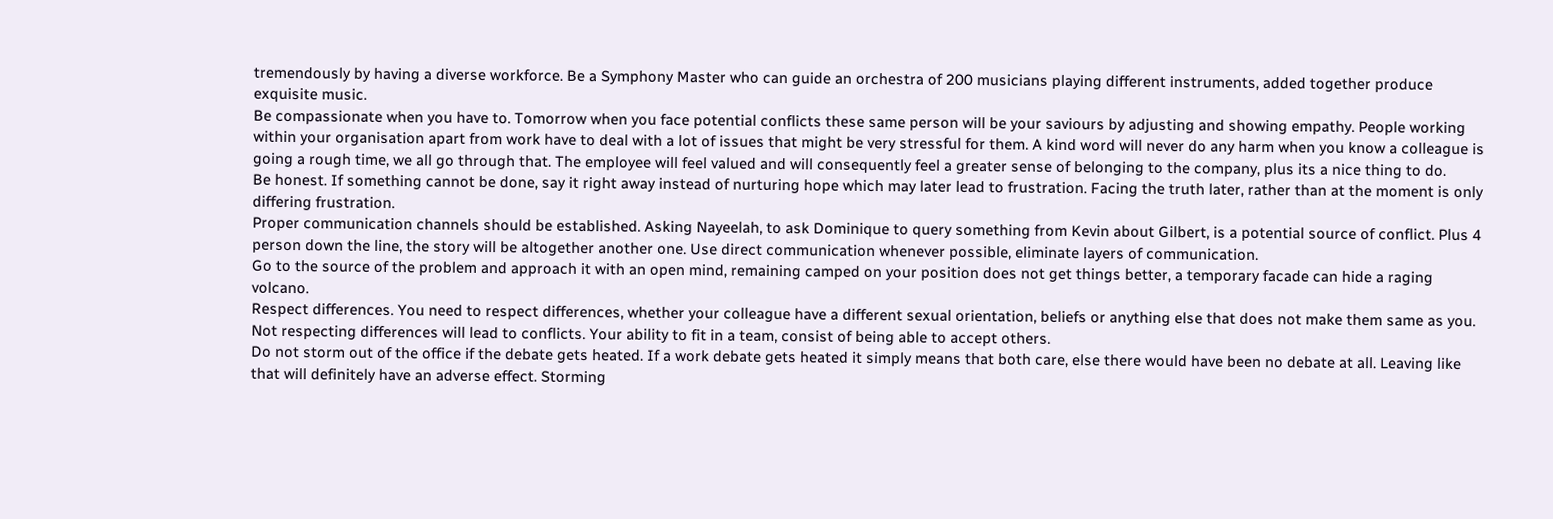tremendously by having a diverse workforce. Be a Symphony Master who can guide an orchestra of 200 musicians playing different instruments, added together produce exquisite music.
Be compassionate when you have to. Tomorrow when you face potential conflicts these same person will be your saviours by adjusting and showing empathy. People working within your organisation apart from work have to deal with a lot of issues that might be very stressful for them. A kind word will never do any harm when you know a colleague is going a rough time, we all go through that. The employee will feel valued and will consequently feel a greater sense of belonging to the company, plus its a nice thing to do.
Be honest. If something cannot be done, say it right away instead of nurturing hope which may later lead to frustration. Facing the truth later, rather than at the moment is only differing frustration.
Proper communication channels should be established. Asking Nayeelah, to ask Dominique to query something from Kevin about Gilbert, is a potential source of conflict. Plus 4 person down the line, the story will be altogether another one. Use direct communication whenever possible, eliminate layers of communication.
Go to the source of the problem and approach it with an open mind, remaining camped on your position does not get things better, a temporary facade can hide a raging volcano.
Respect differences. You need to respect differences, whether your colleague have a different sexual orientation, beliefs or anything else that does not make them same as you. Not respecting differences will lead to conflicts. Your ability to fit in a team, consist of being able to accept others.
Do not storm out of the office if the debate gets heated. If a work debate gets heated it simply means that both care, else there would have been no debate at all. Leaving like that will definitely have an adverse effect. Storming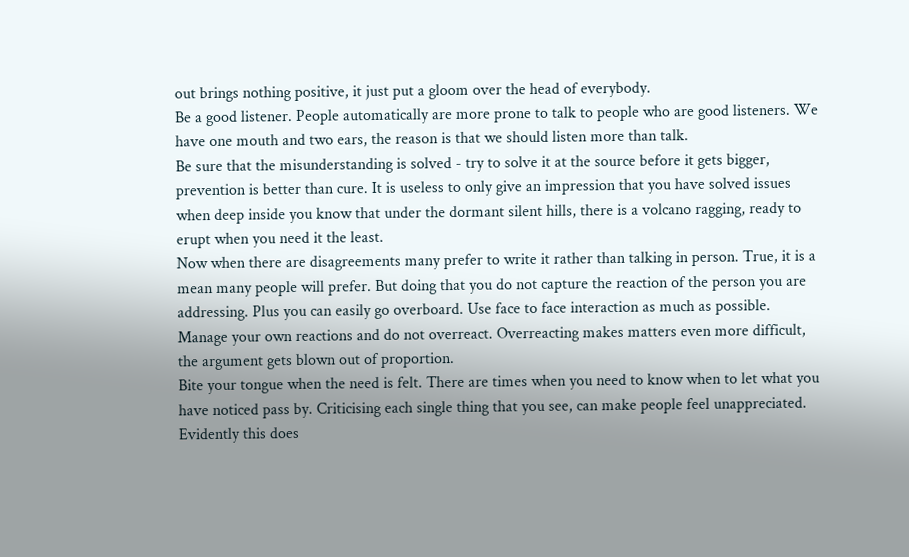out brings nothing positive, it just put a gloom over the head of everybody.
Be a good listener. People automatically are more prone to talk to people who are good listeners. We have one mouth and two ears, the reason is that we should listen more than talk.
Be sure that the misunderstanding is solved - try to solve it at the source before it gets bigger, prevention is better than cure. It is useless to only give an impression that you have solved issues when deep inside you know that under the dormant silent hills, there is a volcano ragging, ready to erupt when you need it the least.
Now when there are disagreements many prefer to write it rather than talking in person. True, it is a mean many people will prefer. But doing that you do not capture the reaction of the person you are addressing. Plus you can easily go overboard. Use face to face interaction as much as possible.
Manage your own reactions and do not overreact. Overreacting makes matters even more difficult, the argument gets blown out of proportion.
Bite your tongue when the need is felt. There are times when you need to know when to let what you have noticed pass by. Criticising each single thing that you see, can make people feel unappreciated. Evidently this does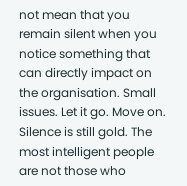not mean that you remain silent when you notice something that can directly impact on the organisation. Small issues. Let it go. Move on. Silence is still gold. The most intelligent people are not those who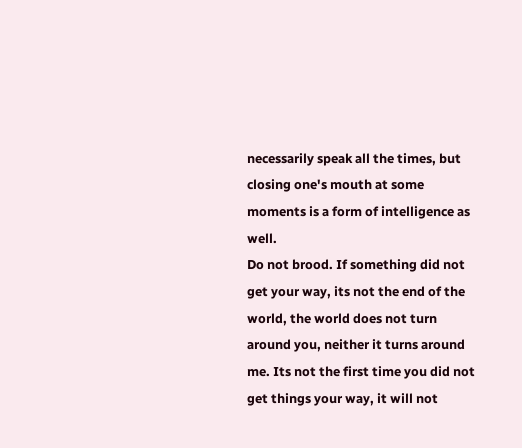necessarily speak all the times, but closing one's mouth at some moments is a form of intelligence as well.
Do not brood. If something did not get your way, its not the end of the world, the world does not turn around you, neither it turns around me. Its not the first time you did not get things your way, it will not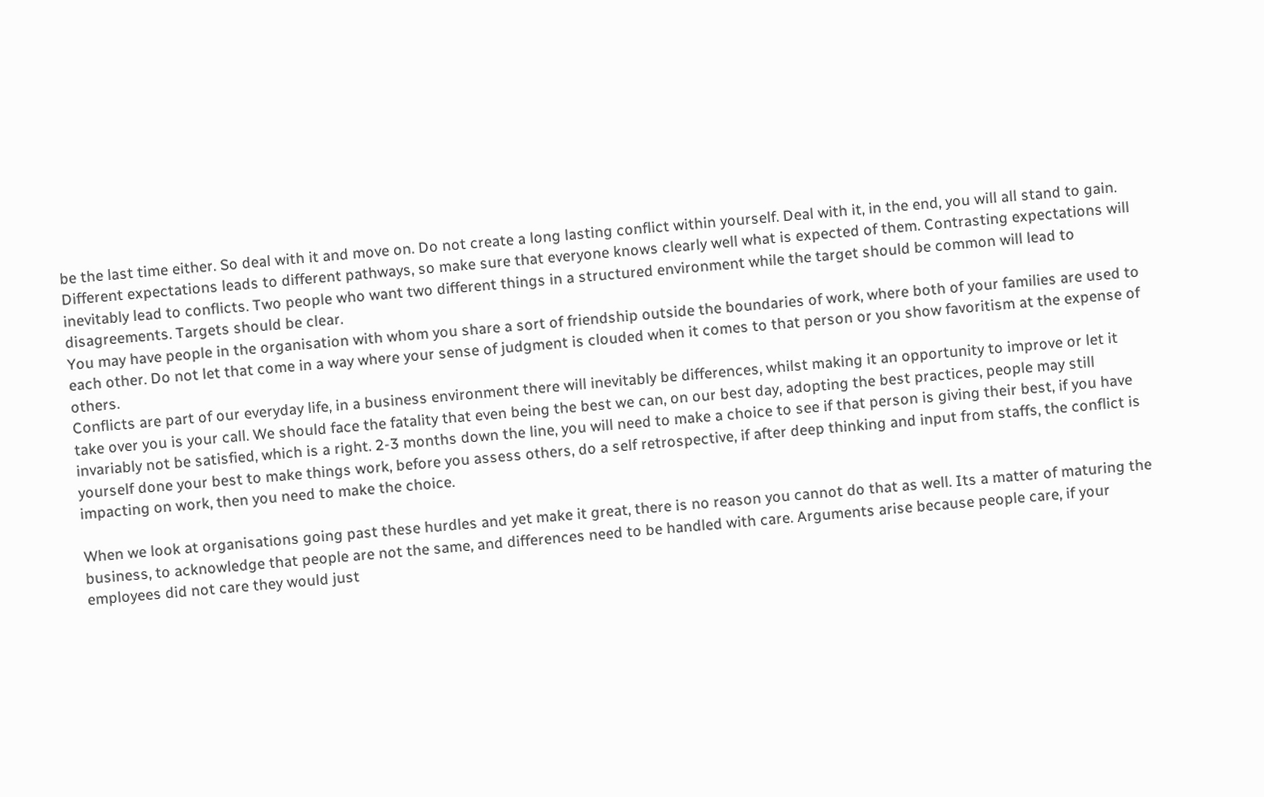be the last time either. So deal with it and move on. Do not create a long lasting conflict within yourself. Deal with it, in the end, you will all stand to gain.
Different expectations leads to different pathways, so make sure that everyone knows clearly well what is expected of them. Contrasting expectations will inevitably lead to conflicts. Two people who want two different things in a structured environment while the target should be common will lead to disagreements. Targets should be clear.
You may have people in the organisation with whom you share a sort of friendship outside the boundaries of work, where both of your families are used to each other. Do not let that come in a way where your sense of judgment is clouded when it comes to that person or you show favoritism at the expense of others.
Conflicts are part of our everyday life, in a business environment there will inevitably be differences, whilst making it an opportunity to improve or let it take over you is your call. We should face the fatality that even being the best we can, on our best day, adopting the best practices, people may still invariably not be satisfied, which is a right. 2-3 months down the line, you will need to make a choice to see if that person is giving their best, if you have yourself done your best to make things work, before you assess others, do a self retrospective, if after deep thinking and input from staffs, the conflict is impacting on work, then you need to make the choice.

When we look at organisations going past these hurdles and yet make it great, there is no reason you cannot do that as well. Its a matter of maturing the business, to acknowledge that people are not the same, and differences need to be handled with care. Arguments arise because people care, if your employees did not care they would just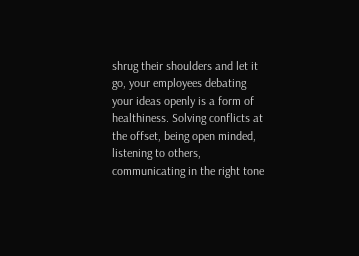shrug their shoulders and let it go, your employees debating your ideas openly is a form of healthiness. Solving conflicts at the offset, being open minded, listening to others, communicating in the right tone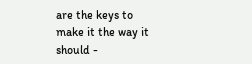are the keys to make it the way it should -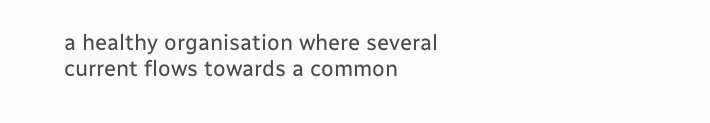a healthy organisation where several current flows towards a common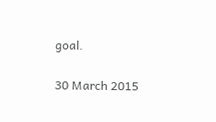goal.

30 March 2015